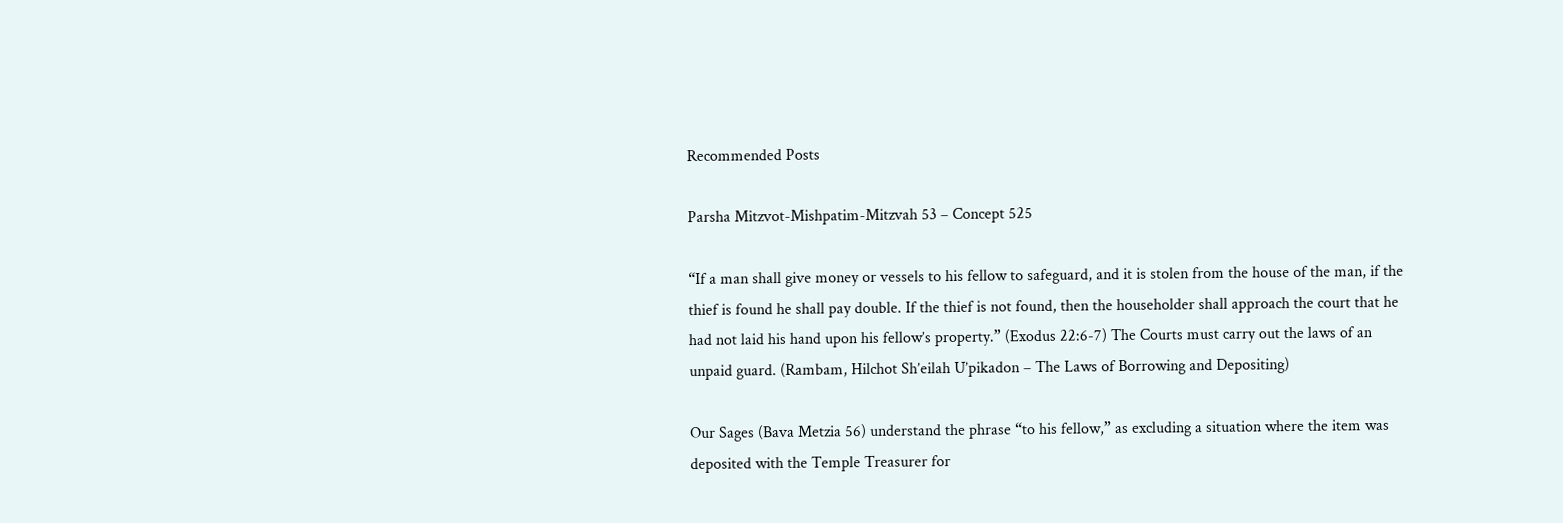Recommended Posts

Parsha Mitzvot-Mishpatim-Mitzvah 53 – Concept 525

“If a man shall give money or vessels to his fellow to safeguard, and it is stolen from the house of the man, if the thief is found he shall pay double. If the thief is not found, then the householder shall approach the court that he had not laid his hand upon his fellow’s property.” (Exodus 22:6-7) The Courts must carry out the laws of an unpaid guard. (Rambam, Hilchot Sh’eilah U’pikadon – The Laws of Borrowing and Depositing)

Our Sages (Bava Metzia 56) understand the phrase “to his fellow,” as excluding a situation where the item was deposited with the Temple Treasurer for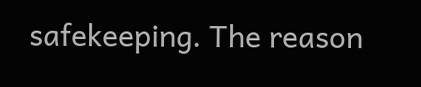safekeeping. The reason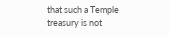that such a Temple treasury is not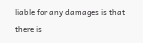liable for any damages is that there is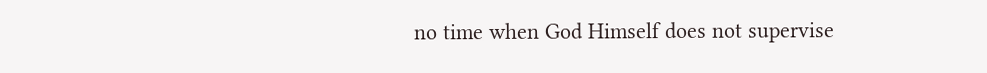no time when God Himself does not supervise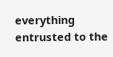everything entrusted to the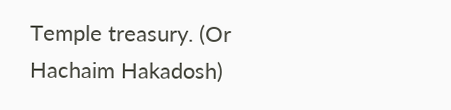Temple treasury. (Or Hachaim Hakadosh)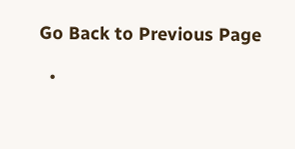Go Back to Previous Page

  •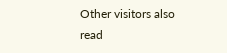Other visitors also read